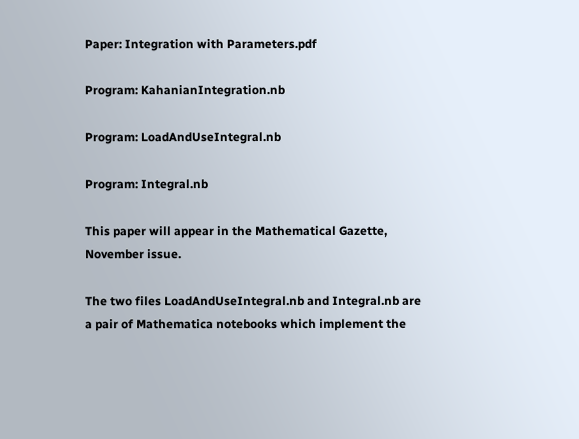Paper: Integration with Parameters.pdf

Program: KahanianIntegration.nb

Program: LoadAndUseIntegral.nb

Program: Integral.nb

This paper will appear in the Mathematical Gazette, November issue.

The two files LoadAndUseIntegral.nb and Integral.nb are a pair of Mathematica notebooks which implement the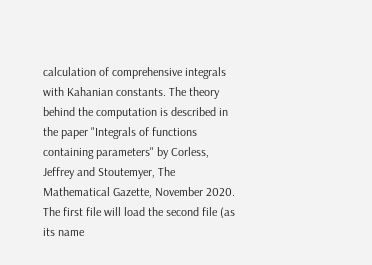calculation of comprehensive integrals with Kahanian constants. The theory behind the computation is described in the paper "Integrals of functions containing parameters" by Corless, Jeffrey and Stoutemyer, The Mathematical Gazette, November 2020. The first file will load the second file (as its name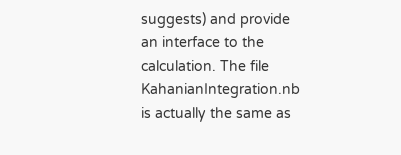suggests) and provide an interface to the calculation. The file KahanianIntegration.nb is actually the same as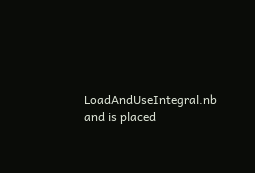LoadAndUseIntegral.nb and is placed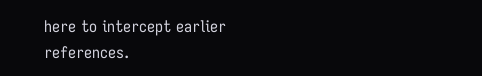here to intercept earlier references.